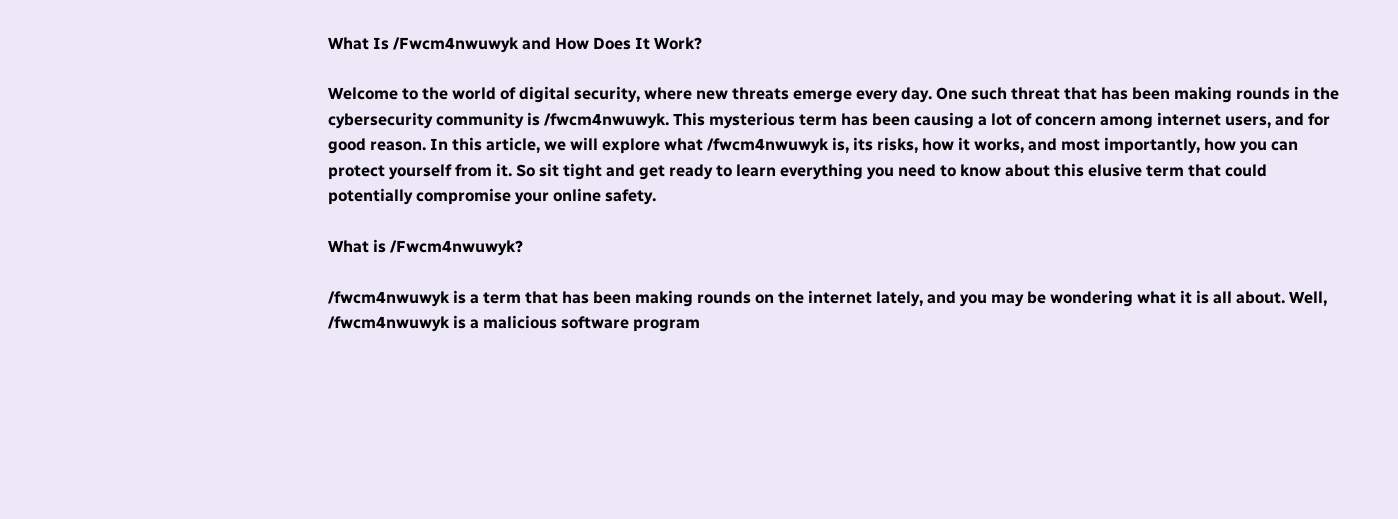What Is /Fwcm4nwuwyk and How Does It Work?

Welcome to the world of digital security, where new threats emerge every day. One such threat that has been making rounds in the cybersecurity community is /fwcm4nwuwyk. This mysterious term has been causing a lot of concern among internet users, and for good reason. In this article, we will explore what /fwcm4nwuwyk is, its risks, how it works, and most importantly, how you can protect yourself from it. So sit tight and get ready to learn everything you need to know about this elusive term that could potentially compromise your online safety.

What is /Fwcm4nwuwyk?

/fwcm4nwuwyk is a term that has been making rounds on the internet lately, and you may be wondering what it is all about. Well, /fwcm4nwuwyk is a malicious software program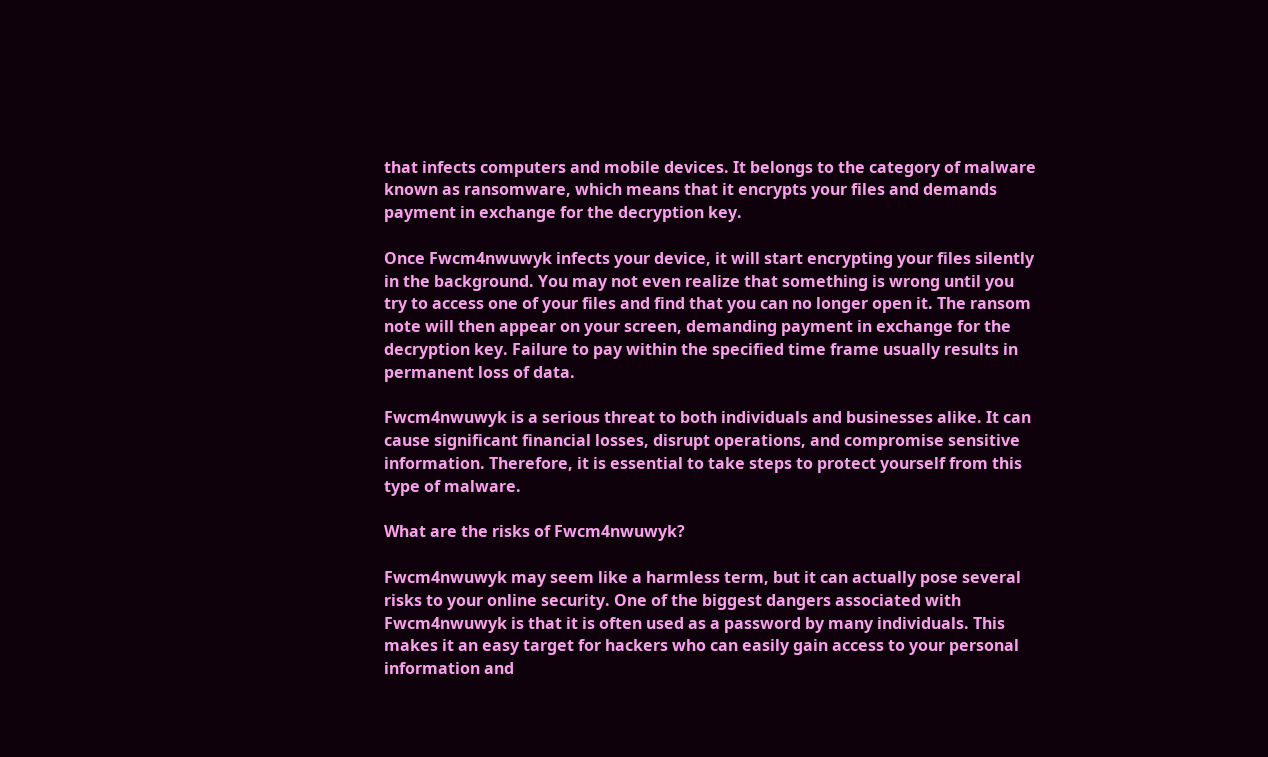that infects computers and mobile devices. It belongs to the category of malware known as ransomware, which means that it encrypts your files and demands payment in exchange for the decryption key.

Once Fwcm4nwuwyk infects your device, it will start encrypting your files silently in the background. You may not even realize that something is wrong until you try to access one of your files and find that you can no longer open it. The ransom note will then appear on your screen, demanding payment in exchange for the decryption key. Failure to pay within the specified time frame usually results in permanent loss of data.

Fwcm4nwuwyk is a serious threat to both individuals and businesses alike. It can cause significant financial losses, disrupt operations, and compromise sensitive information. Therefore, it is essential to take steps to protect yourself from this type of malware.

What are the risks of Fwcm4nwuwyk?

Fwcm4nwuwyk may seem like a harmless term, but it can actually pose several risks to your online security. One of the biggest dangers associated with Fwcm4nwuwyk is that it is often used as a password by many individuals. This makes it an easy target for hackers who can easily gain access to your personal information and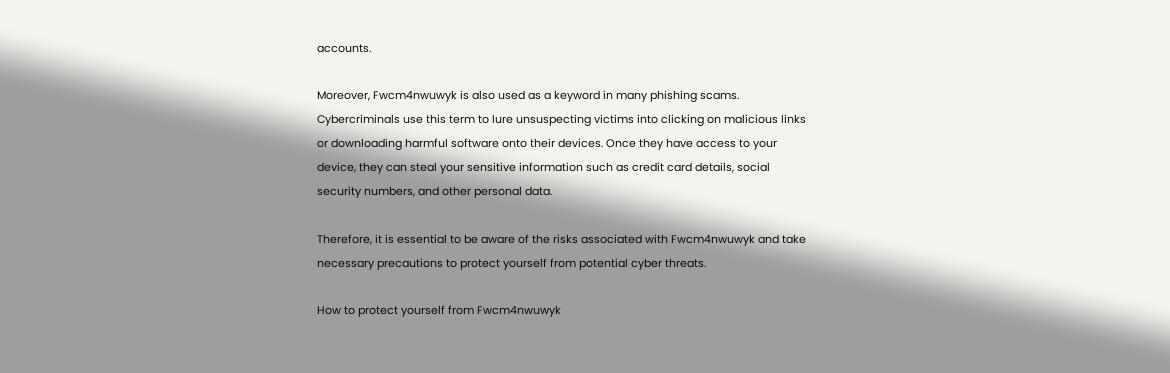accounts.

Moreover, Fwcm4nwuwyk is also used as a keyword in many phishing scams. Cybercriminals use this term to lure unsuspecting victims into clicking on malicious links or downloading harmful software onto their devices. Once they have access to your device, they can steal your sensitive information such as credit card details, social security numbers, and other personal data.

Therefore, it is essential to be aware of the risks associated with Fwcm4nwuwyk and take necessary precautions to protect yourself from potential cyber threats.

How to protect yourself from Fwcm4nwuwyk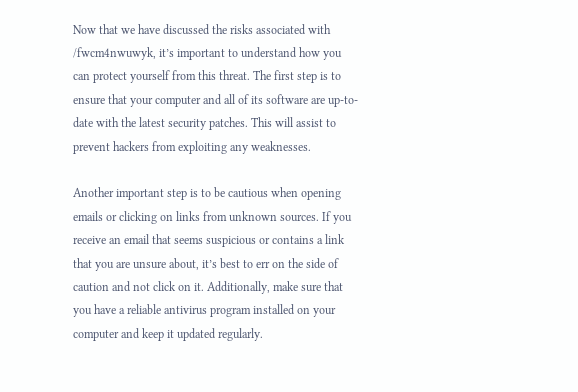Now that we have discussed the risks associated with /fwcm4nwuwyk, it’s important to understand how you can protect yourself from this threat. The first step is to ensure that your computer and all of its software are up-to-date with the latest security patches. This will assist to prevent hackers from exploiting any weaknesses.

Another important step is to be cautious when opening emails or clicking on links from unknown sources. If you receive an email that seems suspicious or contains a link that you are unsure about, it’s best to err on the side of caution and not click on it. Additionally, make sure that you have a reliable antivirus program installed on your computer and keep it updated regularly.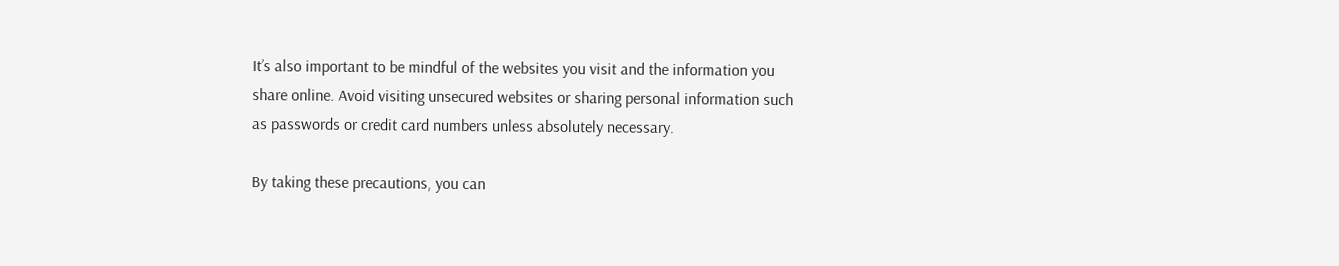It’s also important to be mindful of the websites you visit and the information you share online. Avoid visiting unsecured websites or sharing personal information such as passwords or credit card numbers unless absolutely necessary.

By taking these precautions, you can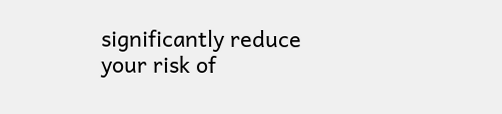significantly reduce your risk of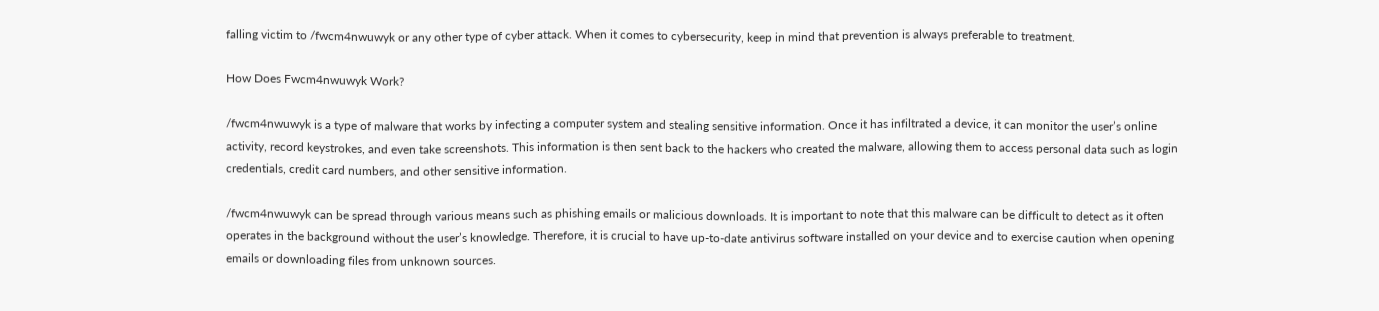falling victim to /fwcm4nwuwyk or any other type of cyber attack. When it comes to cybersecurity, keep in mind that prevention is always preferable to treatment.

How Does Fwcm4nwuwyk Work?

/fwcm4nwuwyk is a type of malware that works by infecting a computer system and stealing sensitive information. Once it has infiltrated a device, it can monitor the user’s online activity, record keystrokes, and even take screenshots. This information is then sent back to the hackers who created the malware, allowing them to access personal data such as login credentials, credit card numbers, and other sensitive information.

/fwcm4nwuwyk can be spread through various means such as phishing emails or malicious downloads. It is important to note that this malware can be difficult to detect as it often operates in the background without the user’s knowledge. Therefore, it is crucial to have up-to-date antivirus software installed on your device and to exercise caution when opening emails or downloading files from unknown sources.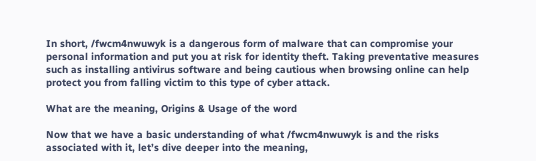In short, /fwcm4nwuwyk is a dangerous form of malware that can compromise your personal information and put you at risk for identity theft. Taking preventative measures such as installing antivirus software and being cautious when browsing online can help protect you from falling victim to this type of cyber attack.

What are the meaning, Origins & Usage of the word

Now that we have a basic understanding of what /fwcm4nwuwyk is and the risks associated with it, let’s dive deeper into the meaning,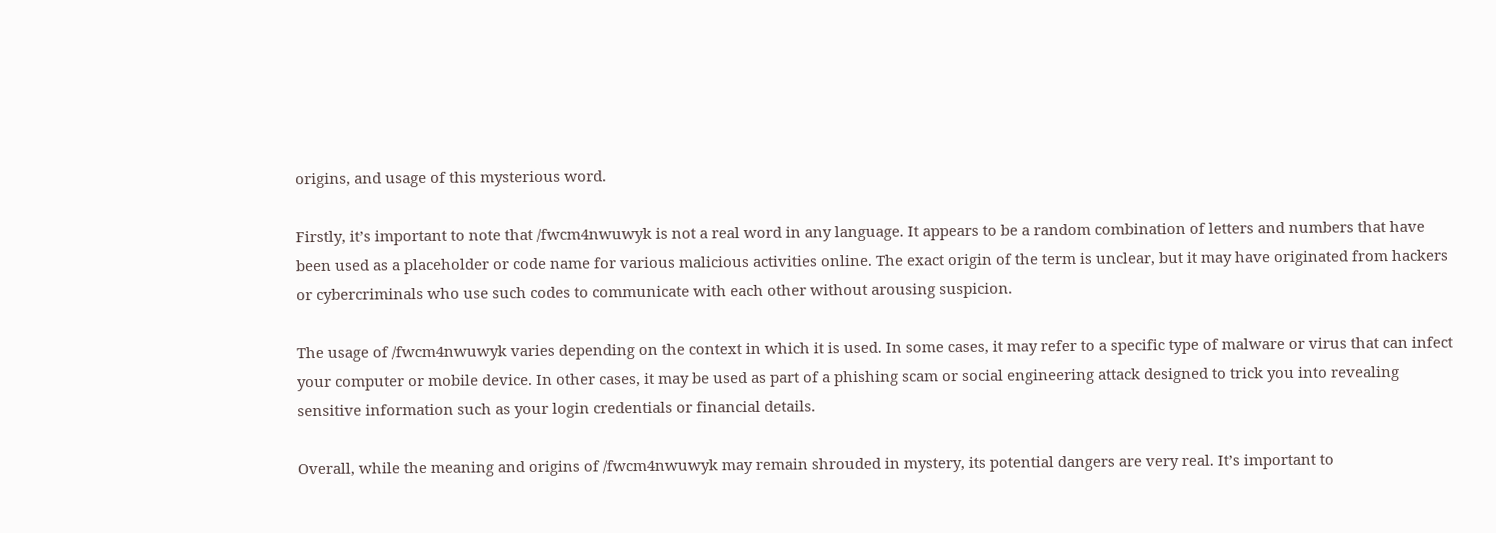origins, and usage of this mysterious word.

Firstly, it’s important to note that /fwcm4nwuwyk is not a real word in any language. It appears to be a random combination of letters and numbers that have been used as a placeholder or code name for various malicious activities online. The exact origin of the term is unclear, but it may have originated from hackers or cybercriminals who use such codes to communicate with each other without arousing suspicion.

The usage of /fwcm4nwuwyk varies depending on the context in which it is used. In some cases, it may refer to a specific type of malware or virus that can infect your computer or mobile device. In other cases, it may be used as part of a phishing scam or social engineering attack designed to trick you into revealing sensitive information such as your login credentials or financial details.

Overall, while the meaning and origins of /fwcm4nwuwyk may remain shrouded in mystery, its potential dangers are very real. It’s important to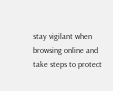stay vigilant when browsing online and take steps to protect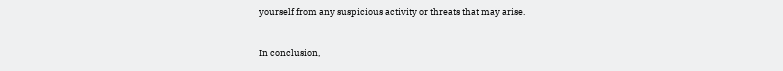yourself from any suspicious activity or threats that may arise.


In conclusion,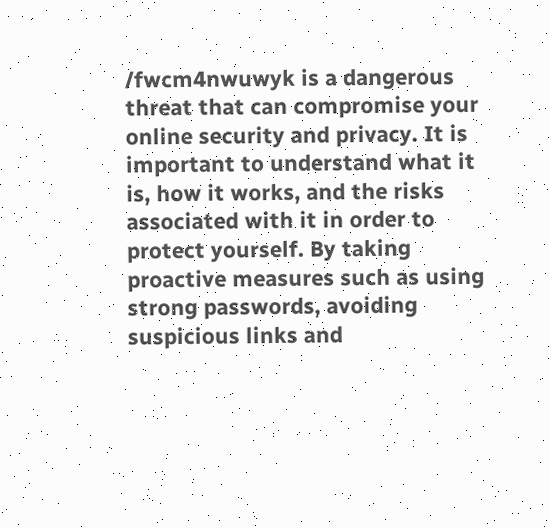/fwcm4nwuwyk is a dangerous threat that can compromise your online security and privacy. It is important to understand what it is, how it works, and the risks associated with it in order to protect yourself. By taking proactive measures such as using strong passwords, avoiding suspicious links and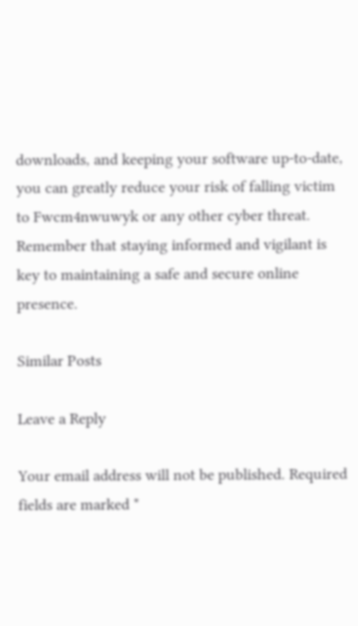downloads, and keeping your software up-to-date, you can greatly reduce your risk of falling victim to Fwcm4nwuwyk or any other cyber threat. Remember that staying informed and vigilant is key to maintaining a safe and secure online presence.

Similar Posts

Leave a Reply

Your email address will not be published. Required fields are marked *